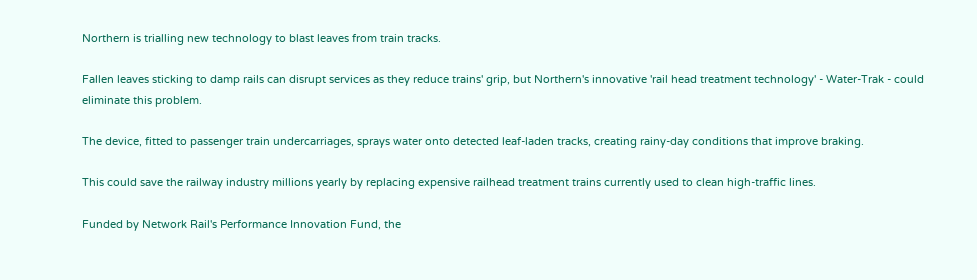Northern is trialling new technology to blast leaves from train tracks.

Fallen leaves sticking to damp rails can disrupt services as they reduce trains' grip, but Northern's innovative 'rail head treatment technology' - Water-Trak - could eliminate this problem.

The device, fitted to passenger train undercarriages, sprays water onto detected leaf-laden tracks, creating rainy-day conditions that improve braking.

This could save the railway industry millions yearly by replacing expensive railhead treatment trains currently used to clean high-traffic lines.

Funded by Network Rail's Performance Innovation Fund, the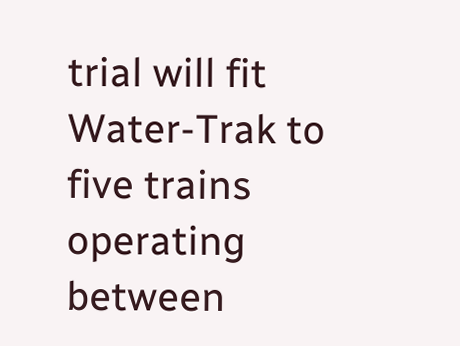trial will fit Water-Trak to five trains operating between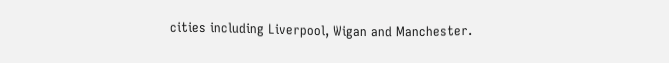cities including Liverpool, Wigan and Manchester.